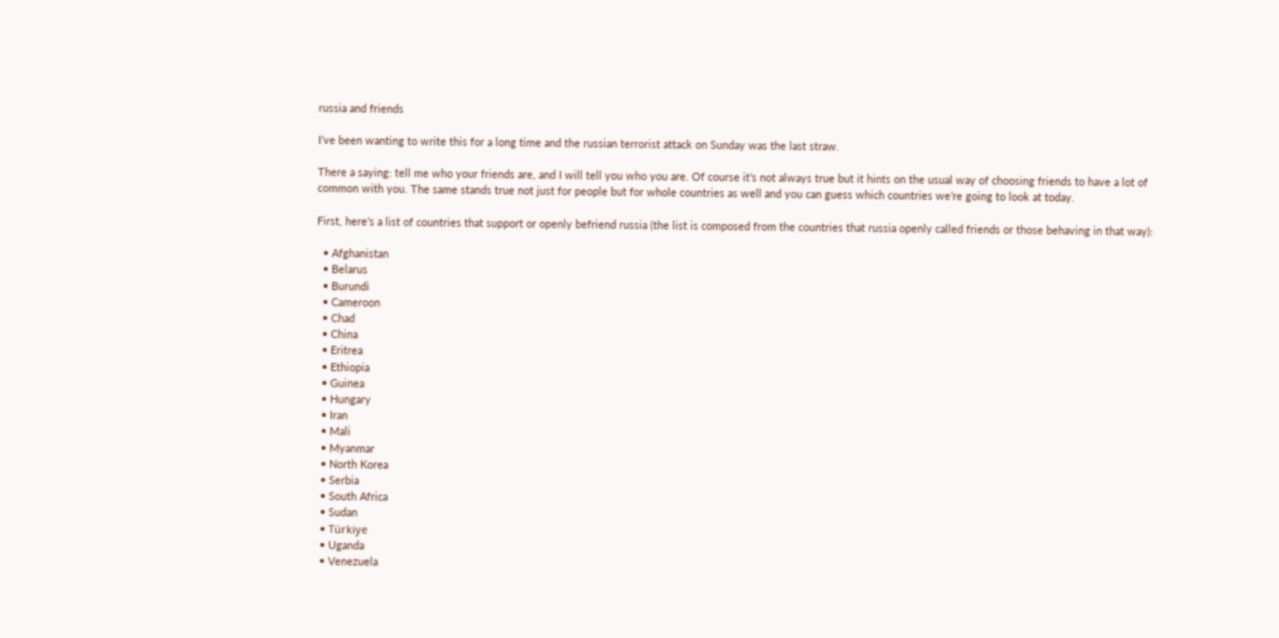russia and friends

I’ve been wanting to write this for a long time and the russian terrorist attack on Sunday was the last straw.

There a saying: tell me who your friends are, and I will tell you who you are. Of course it’s not always true but it hints on the usual way of choosing friends to have a lot of common with you. The same stands true not just for people but for whole countries as well and you can guess which countries we’re going to look at today.

First, here’s a list of countries that support or openly befriend russia (the list is composed from the countries that russia openly called friends or those behaving in that way):

  • Afghanistan
  • Belarus
  • Burundi
  • Cameroon
  • Chad
  • China
  • Eritrea
  • Ethiopia
  • Guinea
  • Hungary
  • Iran
  • Mali
  • Myanmar
  • North Korea
  • Serbia
  • South Africa
  • Sudan
  • Türkiye
  • Uganda
  • Venezuela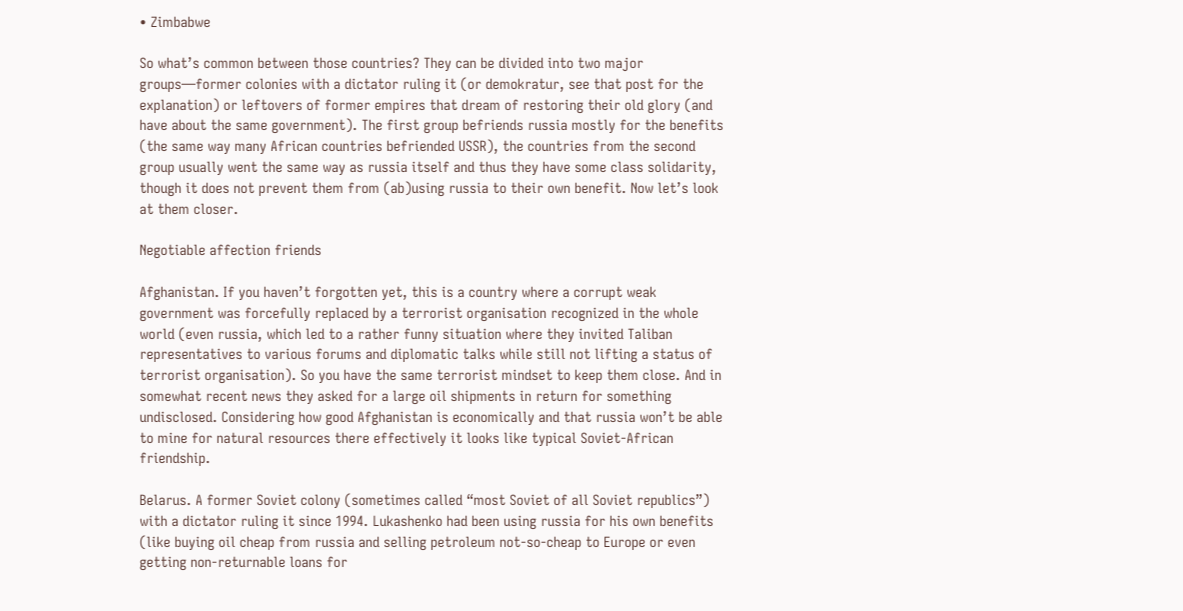• Zimbabwe

So what’s common between those countries? They can be divided into two major groups—former colonies with a dictator ruling it (or demokratur, see that post for the explanation) or leftovers of former empires that dream of restoring their old glory (and have about the same government). The first group befriends russia mostly for the benefits (the same way many African countries befriended USSR), the countries from the second group usually went the same way as russia itself and thus they have some class solidarity, though it does not prevent them from (ab)using russia to their own benefit. Now let’s look at them closer.

Negotiable affection friends

Afghanistan. If you haven’t forgotten yet, this is a country where a corrupt weak government was forcefully replaced by a terrorist organisation recognized in the whole world (even russia, which led to a rather funny situation where they invited Taliban representatives to various forums and diplomatic talks while still not lifting a status of terrorist organisation). So you have the same terrorist mindset to keep them close. And in somewhat recent news they asked for a large oil shipments in return for something undisclosed. Considering how good Afghanistan is economically and that russia won’t be able to mine for natural resources there effectively it looks like typical Soviet-African friendship.

Belarus. A former Soviet colony (sometimes called “most Soviet of all Soviet republics”) with a dictator ruling it since 1994. Lukashenko had been using russia for his own benefits (like buying oil cheap from russia and selling petroleum not-so-cheap to Europe or even getting non-returnable loans for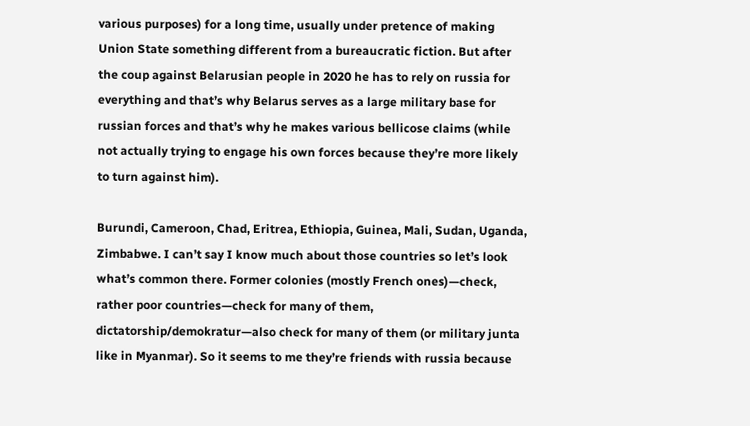various purposes) for a long time, usually under pretence of making Union State something different from a bureaucratic fiction. But after the coup against Belarusian people in 2020 he has to rely on russia for everything and that’s why Belarus serves as a large military base for russian forces and that’s why he makes various bellicose claims (while not actually trying to engage his own forces because they’re more likely to turn against him).

Burundi, Cameroon, Chad, Eritrea, Ethiopia, Guinea, Mali, Sudan, Uganda, Zimbabwe. I can’t say I know much about those countries so let’s look what’s common there. Former colonies (mostly French ones)—check, rather poor countries—check for many of them, dictatorship/demokratur—also check for many of them (or military junta like in Myanmar). So it seems to me they’re friends with russia because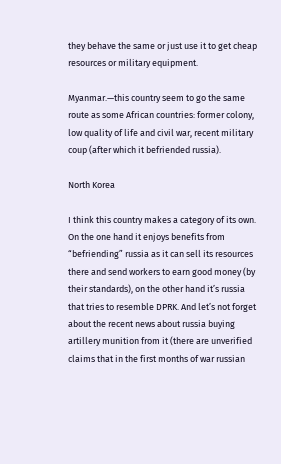they behave the same or just use it to get cheap resources or military equipment.

Myanmar.—this country seem to go the same route as some African countries: former colony, low quality of life and civil war, recent military coup (after which it befriended russia).

North Korea

I think this country makes a category of its own. On the one hand it enjoys benefits from “befriending” russia as it can sell its resources there and send workers to earn good money (by their standards), on the other hand it’s russia that tries to resemble DPRK. And let’s not forget about the recent news about russia buying artillery munition from it (there are unverified claims that in the first months of war russian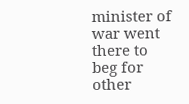minister of war went there to beg for other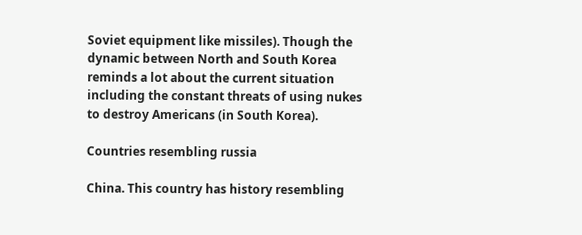Soviet equipment like missiles). Though the dynamic between North and South Korea reminds a lot about the current situation including the constant threats of using nukes to destroy Americans (in South Korea).

Countries resembling russia

China. This country has history resembling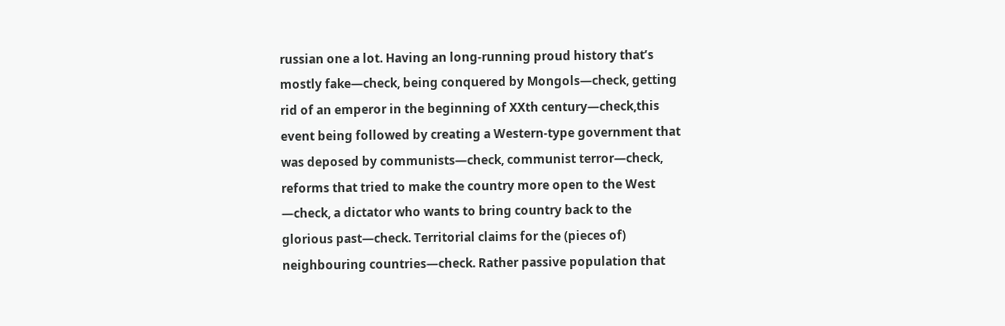russian one a lot. Having an long-running proud history that’s mostly fake—check, being conquered by Mongols—check, getting rid of an emperor in the beginning of XXth century—check,this event being followed by creating a Western-type government that was deposed by communists—check, communist terror—check, reforms that tried to make the country more open to the West —check, a dictator who wants to bring country back to the glorious past—check. Territorial claims for the (pieces of) neighbouring countries—check. Rather passive population that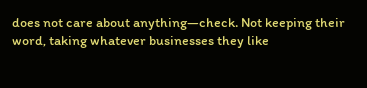does not care about anything—check. Not keeping their word, taking whatever businesses they like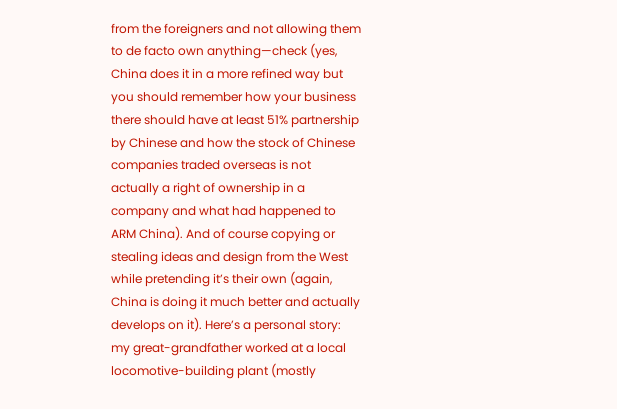from the foreigners and not allowing them to de facto own anything—check (yes, China does it in a more refined way but you should remember how your business there should have at least 51% partnership by Chinese and how the stock of Chinese companies traded overseas is not actually a right of ownership in a company and what had happened to ARM China). And of course copying or stealing ideas and design from the West while pretending it’s their own (again, China is doing it much better and actually develops on it). Here’s a personal story: my great-grandfather worked at a local locomotive-building plant (mostly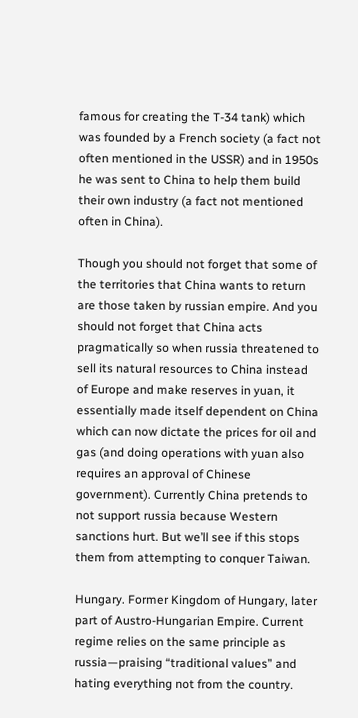famous for creating the T-34 tank) which was founded by a French society (a fact not often mentioned in the USSR) and in 1950s he was sent to China to help them build their own industry (a fact not mentioned often in China).

Though you should not forget that some of the territories that China wants to return are those taken by russian empire. And you should not forget that China acts pragmatically so when russia threatened to sell its natural resources to China instead of Europe and make reserves in yuan, it essentially made itself dependent on China which can now dictate the prices for oil and gas (and doing operations with yuan also requires an approval of Chinese government). Currently China pretends to not support russia because Western sanctions hurt. But we’ll see if this stops them from attempting to conquer Taiwan.

Hungary. Former Kingdom of Hungary, later part of Austro-Hungarian Empire. Current regime relies on the same principle as russia—praising “traditional values” and hating everything not from the country.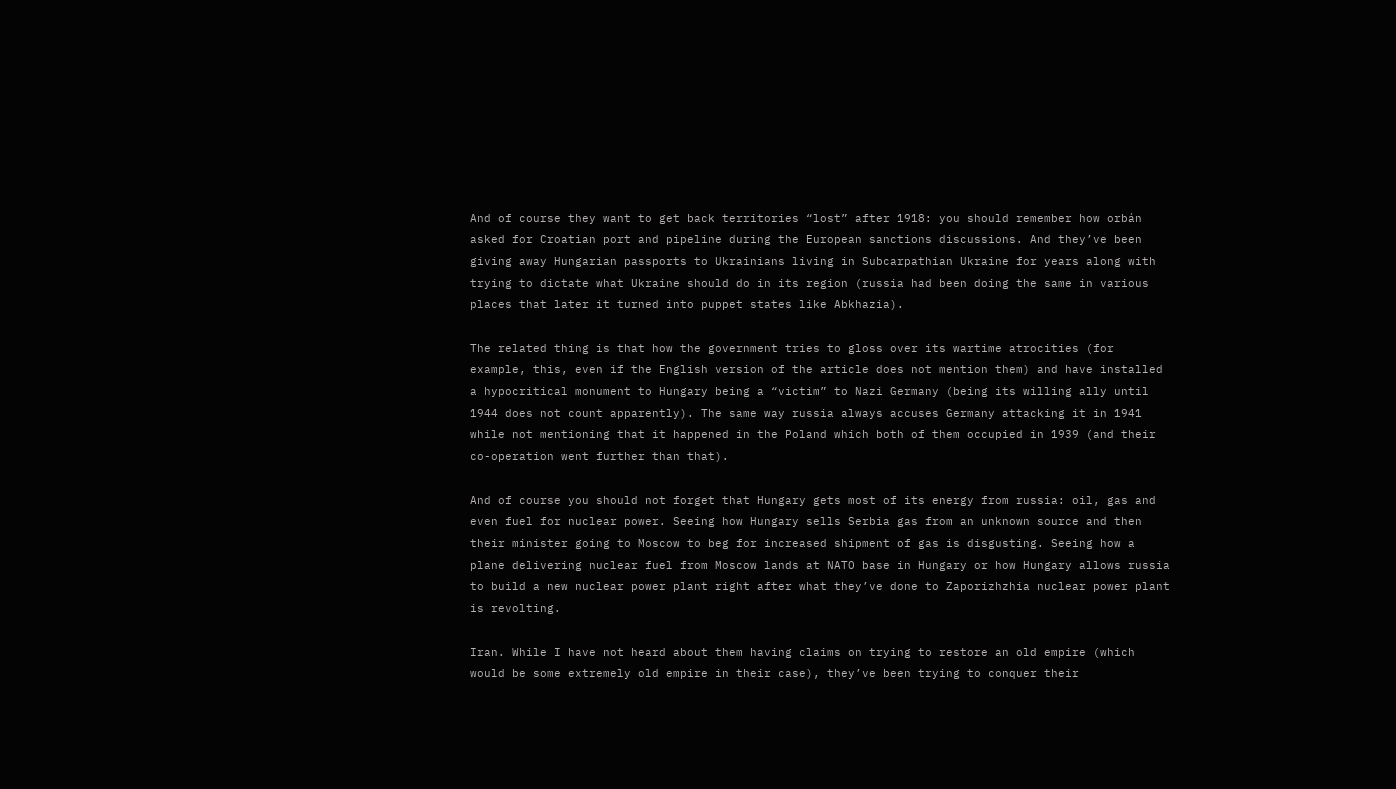And of course they want to get back territories “lost” after 1918: you should remember how orbán asked for Croatian port and pipeline during the European sanctions discussions. And they’ve been giving away Hungarian passports to Ukrainians living in Subcarpathian Ukraine for years along with trying to dictate what Ukraine should do in its region (russia had been doing the same in various places that later it turned into puppet states like Abkhazia).

The related thing is that how the government tries to gloss over its wartime atrocities (for example, this, even if the English version of the article does not mention them) and have installed a hypocritical monument to Hungary being a “victim” to Nazi Germany (being its willing ally until 1944 does not count apparently). The same way russia always accuses Germany attacking it in 1941 while not mentioning that it happened in the Poland which both of them occupied in 1939 (and their co-operation went further than that).

And of course you should not forget that Hungary gets most of its energy from russia: oil, gas and even fuel for nuclear power. Seeing how Hungary sells Serbia gas from an unknown source and then their minister going to Moscow to beg for increased shipment of gas is disgusting. Seeing how a plane delivering nuclear fuel from Moscow lands at NATO base in Hungary or how Hungary allows russia to build a new nuclear power plant right after what they’ve done to Zaporizhzhia nuclear power plant is revolting.

Iran. While I have not heard about them having claims on trying to restore an old empire (which would be some extremely old empire in their case), they’ve been trying to conquer their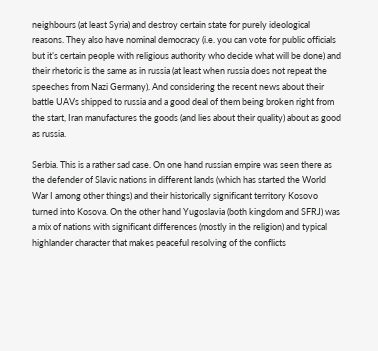neighbours (at least Syria) and destroy certain state for purely ideological reasons. They also have nominal democracy (i.e. you can vote for public officials but it’s certain people with religious authority who decide what will be done) and their rhetoric is the same as in russia (at least when russia does not repeat the speeches from Nazi Germany). And considering the recent news about their battle UAVs shipped to russia and a good deal of them being broken right from the start, Iran manufactures the goods (and lies about their quality) about as good as russia.

Serbia. This is a rather sad case. On one hand russian empire was seen there as the defender of Slavic nations in different lands (which has started the World War I among other things) and their historically significant territory Kosovo turned into Kosova. On the other hand Yugoslavia (both kingdom and SFRJ) was a mix of nations with significant differences (mostly in the religion) and typical highlander character that makes peaceful resolving of the conflicts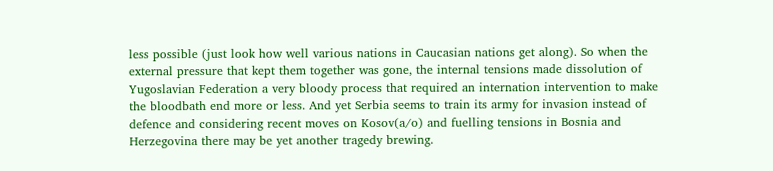less possible (just look how well various nations in Caucasian nations get along). So when the external pressure that kept them together was gone, the internal tensions made dissolution of Yugoslavian Federation a very bloody process that required an internation intervention to make the bloodbath end more or less. And yet Serbia seems to train its army for invasion instead of defence and considering recent moves on Kosov(a/o) and fuelling tensions in Bosnia and Herzegovina there may be yet another tragedy brewing.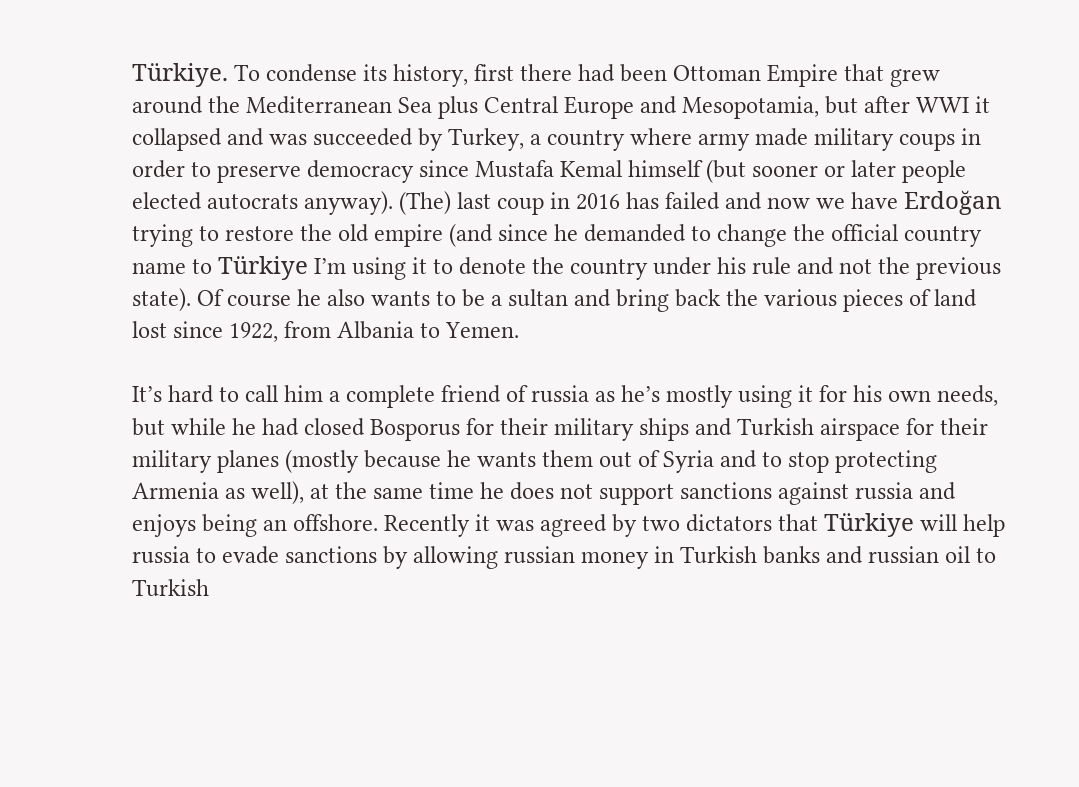Türkiye. To condense its history, first there had been Ottoman Empire that grew around the Mediterranean Sea plus Central Europe and Mesopotamia, but after WWI it collapsed and was succeeded by Turkey, a country where army made military coups in order to preserve democracy since Mustafa Kemal himself (but sooner or later people elected autocrats anyway). (The) last coup in 2016 has failed and now we have Erdoğan trying to restore the old empire (and since he demanded to change the official country name to Türkiye I’m using it to denote the country under his rule and not the previous state). Of course he also wants to be a sultan and bring back the various pieces of land lost since 1922, from Albania to Yemen.

It’s hard to call him a complete friend of russia as he’s mostly using it for his own needs, but while he had closed Bosporus for their military ships and Turkish airspace for their military planes (mostly because he wants them out of Syria and to stop protecting Armenia as well), at the same time he does not support sanctions against russia and enjoys being an offshore. Recently it was agreed by two dictators that Türkiye will help russia to evade sanctions by allowing russian money in Turkish banks and russian oil to Turkish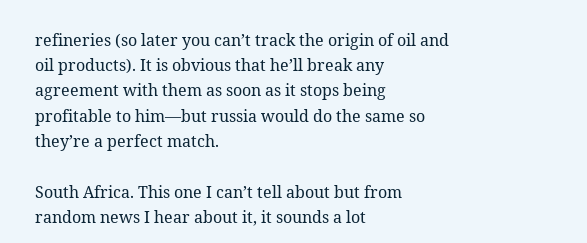refineries (so later you can’t track the origin of oil and oil products). It is obvious that he’ll break any agreement with them as soon as it stops being profitable to him—but russia would do the same so they’re a perfect match.

South Africa. This one I can’t tell about but from random news I hear about it, it sounds a lot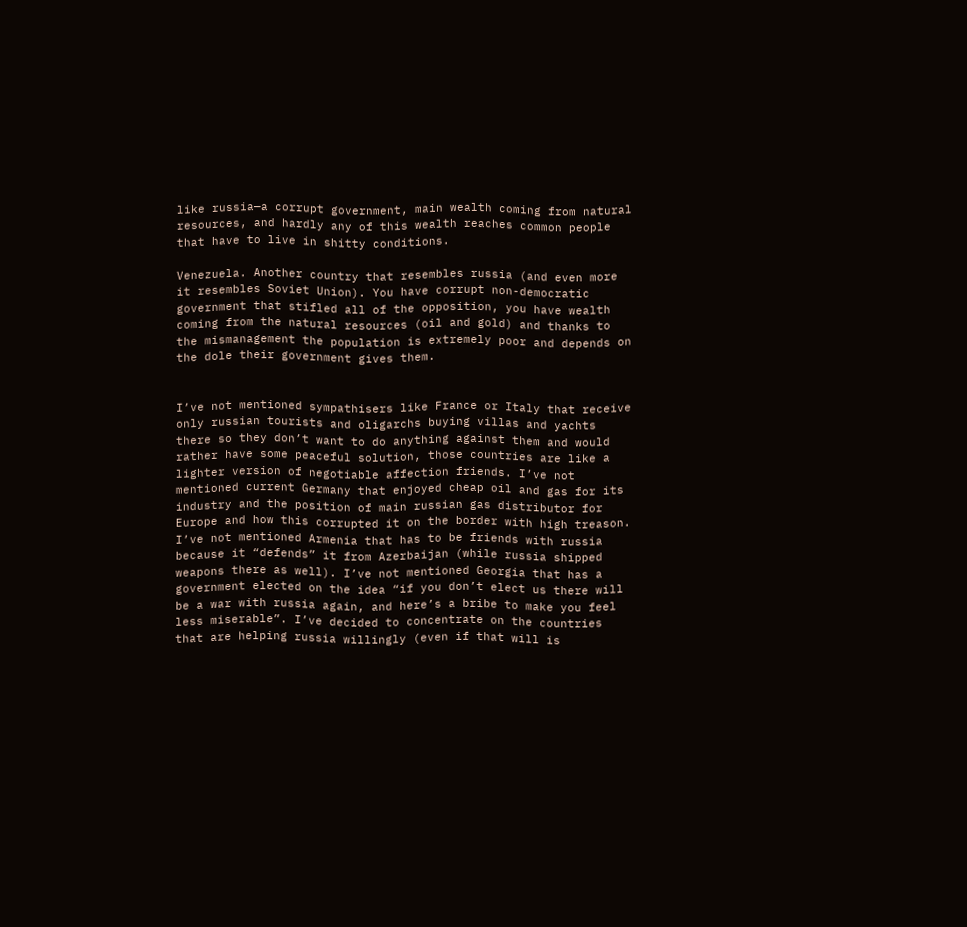like russia—a corrupt government, main wealth coming from natural resources, and hardly any of this wealth reaches common people that have to live in shitty conditions.

Venezuela. Another country that resembles russia (and even more it resembles Soviet Union). You have corrupt non-democratic government that stifled all of the opposition, you have wealth coming from the natural resources (oil and gold) and thanks to the mismanagement the population is extremely poor and depends on the dole their government gives them.


I’ve not mentioned sympathisers like France or Italy that receive only russian tourists and oligarchs buying villas and yachts there so they don’t want to do anything against them and would rather have some peaceful solution, those countries are like a lighter version of negotiable affection friends. I’ve not mentioned current Germany that enjoyed cheap oil and gas for its industry and the position of main russian gas distributor for Europe and how this corrupted it on the border with high treason. I’ve not mentioned Armenia that has to be friends with russia because it “defends” it from Azerbaijan (while russia shipped weapons there as well). I’ve not mentioned Georgia that has a government elected on the idea “if you don’t elect us there will be a war with russia again, and here’s a bribe to make you feel less miserable”. I’ve decided to concentrate on the countries that are helping russia willingly (even if that will is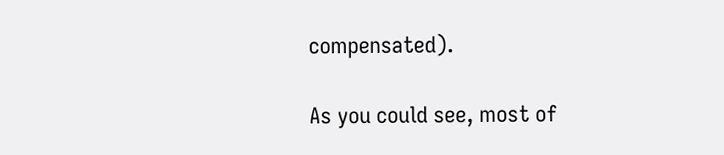compensated).

As you could see, most of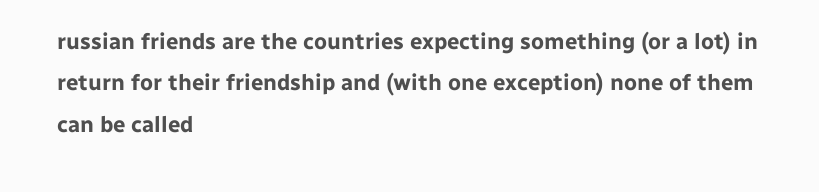russian friends are the countries expecting something (or a lot) in return for their friendship and (with one exception) none of them can be called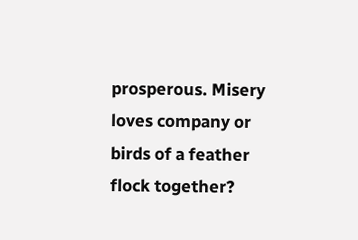prosperous. Misery loves company or birds of a feather flock together?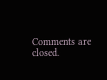Comments are closed.